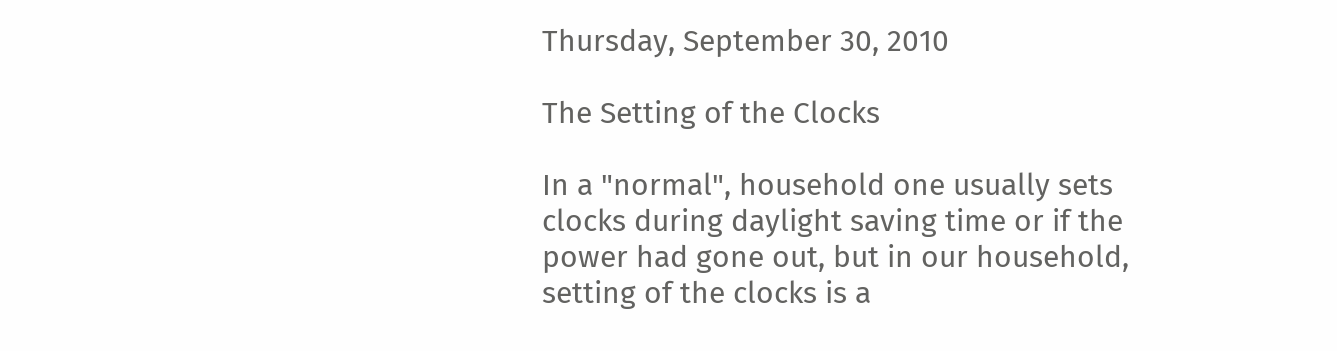Thursday, September 30, 2010

The Setting of the Clocks

In a "normal", household one usually sets clocks during daylight saving time or if the power had gone out, but in our household, setting of the clocks is a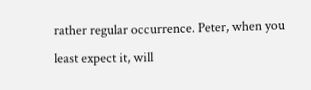rather regular occurrence. Peter, when you least expect it, will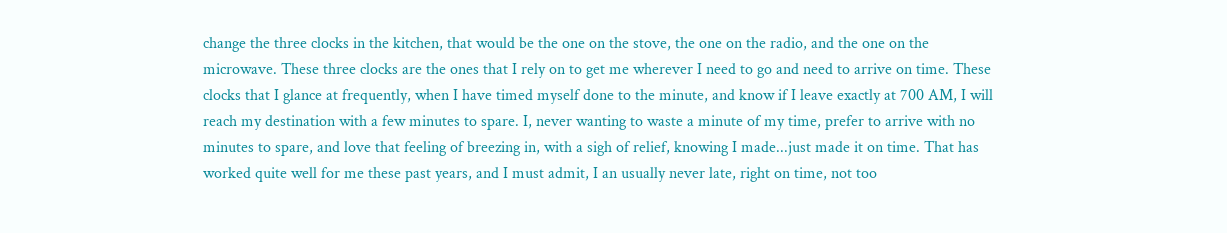change the three clocks in the kitchen, that would be the one on the stove, the one on the radio, and the one on the microwave. These three clocks are the ones that I rely on to get me wherever I need to go and need to arrive on time. These clocks that I glance at frequently, when I have timed myself done to the minute, and know if I leave exactly at 700 AM, I will reach my destination with a few minutes to spare. I, never wanting to waste a minute of my time, prefer to arrive with no minutes to spare, and love that feeling of breezing in, with a sigh of relief, knowing I made...just made it on time. That has worked quite well for me these past years, and I must admit, I an usually never late, right on time, not too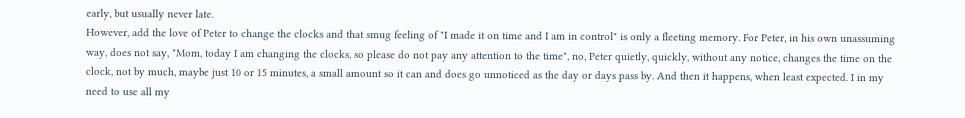early, but usually never late.
However, add the love of Peter to change the clocks and that smug feeling of "I made it on time and I am in control" is only a fleeting memory. For Peter, in his own unassuming way, does not say, "Mom, today I am changing the clocks, so please do not pay any attention to the time", no, Peter quietly, quickly, without any notice, changes the time on the clock, not by much, maybe just 10 or 15 minutes, a small amount so it can and does go unnoticed as the day or days pass by. And then it happens, when least expected. I in my need to use all my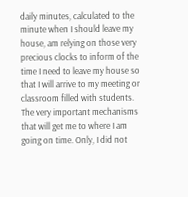daily minutes, calculated to the minute when I should leave my house, am relying on those very precious clocks to inform of the time I need to leave my house so that I will arrive to my meeting or classroom filled with students. The very important mechanisms that will get me to where I am going on time. Only, I did not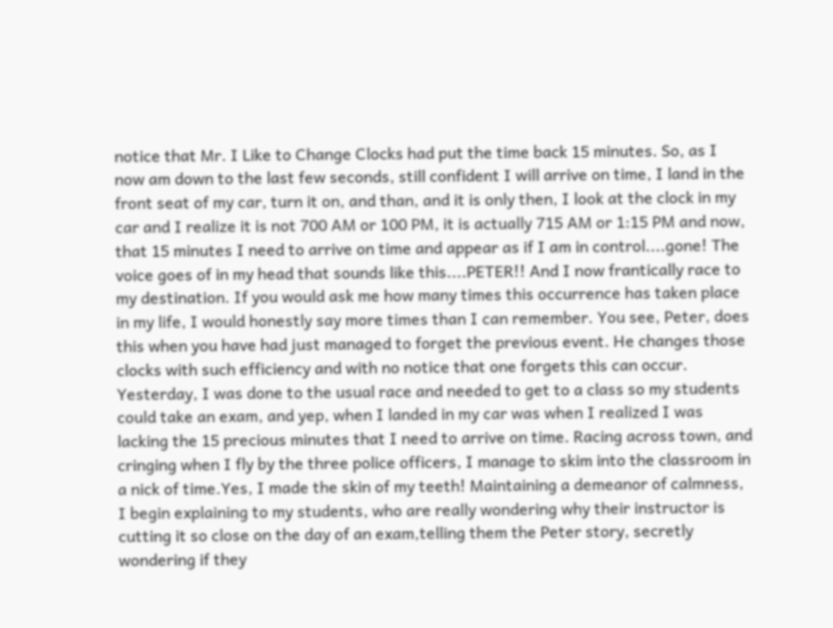notice that Mr. I Like to Change Clocks had put the time back 15 minutes. So, as I now am down to the last few seconds, still confident I will arrive on time, I land in the front seat of my car, turn it on, and than, and it is only then, I look at the clock in my car and I realize it is not 700 AM or 100 PM, it is actually 715 AM or 1:15 PM and now, that 15 minutes I need to arrive on time and appear as if I am in control....gone! The voice goes of in my head that sounds like this....PETER!! And I now frantically race to my destination. If you would ask me how many times this occurrence has taken place in my life, I would honestly say more times than I can remember. You see, Peter, does this when you have had just managed to forget the previous event. He changes those clocks with such efficiency and with no notice that one forgets this can occur.
Yesterday, I was done to the usual race and needed to get to a class so my students could take an exam, and yep, when I landed in my car was when I realized I was lacking the 15 precious minutes that I need to arrive on time. Racing across town, and cringing when I fly by the three police officers, I manage to skim into the classroom in a nick of time.Yes, I made the skin of my teeth! Maintaining a demeanor of calmness, I begin explaining to my students, who are really wondering why their instructor is cutting it so close on the day of an exam,telling them the Peter story, secretly wondering if they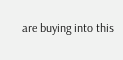are buying into this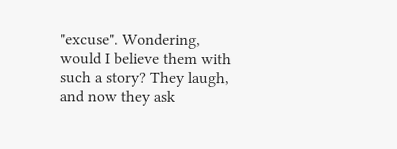"excuse". Wondering, would I believe them with such a story? They laugh, and now they ask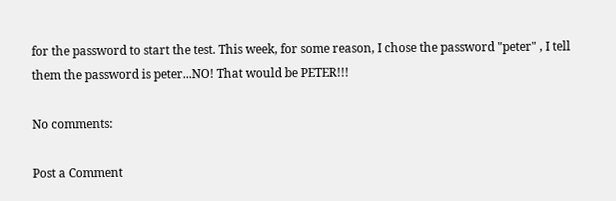for the password to start the test. This week, for some reason, I chose the password "peter" , I tell them the password is peter...NO! That would be PETER!!!

No comments:

Post a Comment